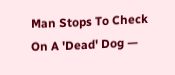Man Stops To Check On A 'Dead' Dog —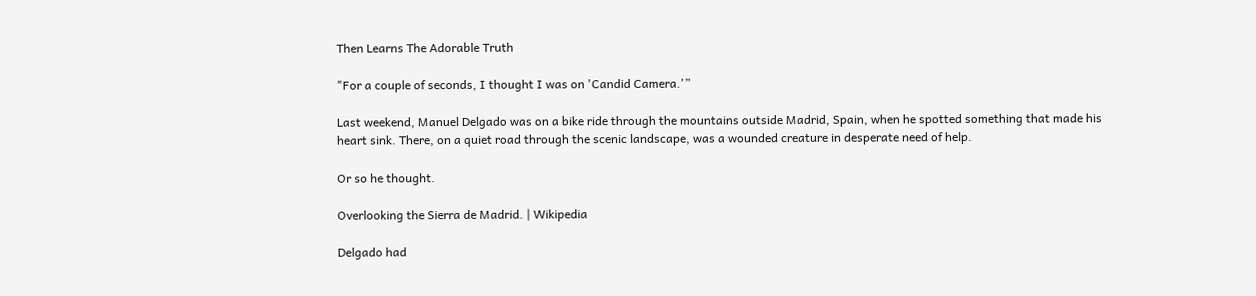Then Learns The Adorable Truth

"For a couple of seconds, I thought I was on 'Candid Camera.'”

Last weekend, Manuel Delgado was on a bike ride through the mountains outside Madrid, Spain, when he spotted something that made his heart sink. There, on a quiet road through the scenic landscape, was a wounded creature in desperate need of help.

Or so he thought.

Overlooking the Sierra de Madrid. | Wikipedia

Delgado had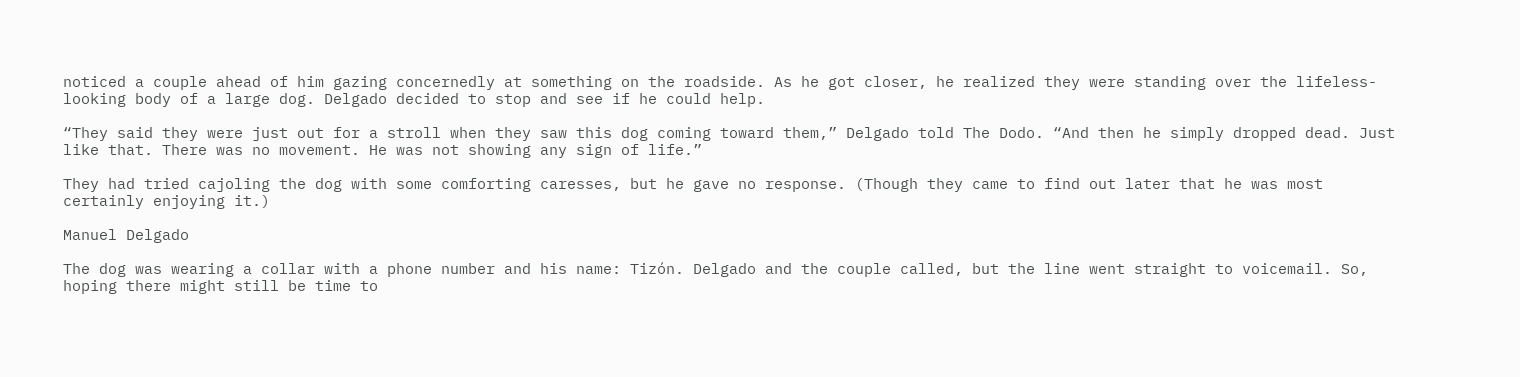noticed a couple ahead of him gazing concernedly at something on the roadside. As he got closer, he realized they were standing over the lifeless-looking body of a large dog. Delgado decided to stop and see if he could help.

“They said they were just out for a stroll when they saw this dog coming toward them,” Delgado told The Dodo. “And then he simply dropped dead. Just like that. There was no movement. He was not showing any sign of life.”

They had tried cajoling the dog with some comforting caresses, but he gave no response. (Though they came to find out later that he was most certainly enjoying it.)

Manuel Delgado

The dog was wearing a collar with a phone number and his name: Tizón. Delgado and the couple called, but the line went straight to voicemail. So, hoping there might still be time to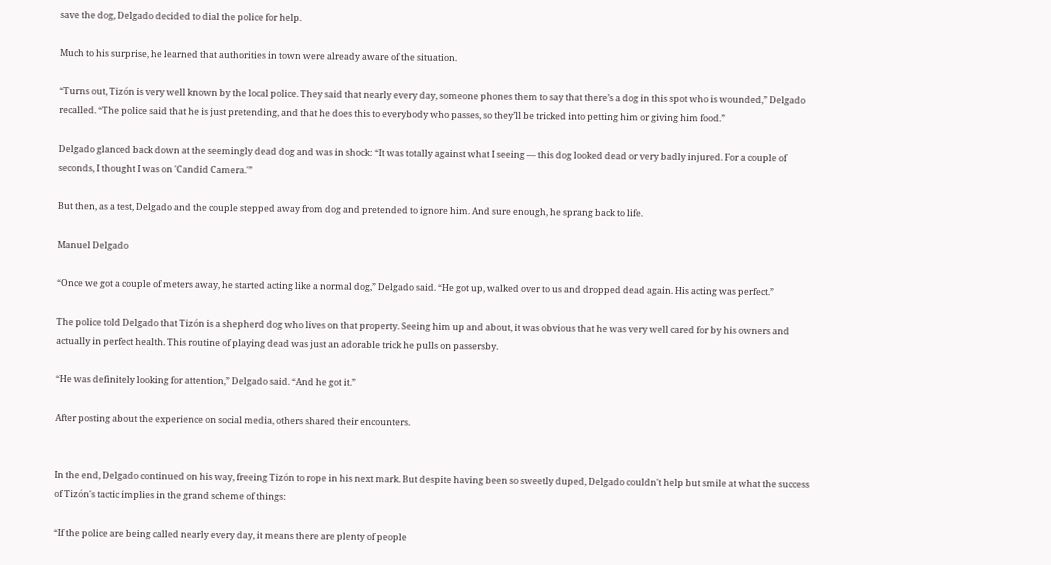save the dog, Delgado decided to dial the police for help.

Much to his surprise, he learned that authorities in town were already aware of the situation.

“Turns out, Tizón is very well known by the local police. They said that nearly every day, someone phones them to say that there’s a dog in this spot who is wounded,” Delgado recalled. “The police said that he is just pretending, and that he does this to everybody who passes, so they’ll be tricked into petting him or giving him food.”

Delgado glanced back down at the seemingly dead dog and was in shock: “It was totally against what I seeing — this dog looked dead or very badly injured. For a couple of seconds, I thought I was on 'Candid Camera.'”

But then, as a test, Delgado and the couple stepped away from dog and pretended to ignore him. And sure enough, he sprang back to life.

Manuel Delgado

“Once we got a couple of meters away, he started acting like a normal dog,” Delgado said. “He got up, walked over to us and dropped dead again. His acting was perfect.”

The police told Delgado that Tizón is a shepherd dog who lives on that property. Seeing him up and about, it was obvious that he was very well cared for by his owners and actually in perfect health. This routine of playing dead was just an adorable trick he pulls on passersby.

“He was definitely looking for attention,” Delgado said. “And he got it.”

After posting about the experience on social media, others shared their encounters.


In the end, Delgado continued on his way, freeing Tizón to rope in his next mark. But despite having been so sweetly duped, Delgado couldn't help but smile at what the success of Tizón's tactic implies in the grand scheme of things:

“If the police are being called nearly every day, it means there are plenty of people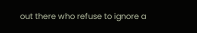out there who refuse to ignore a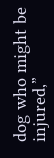dog who might be injured,”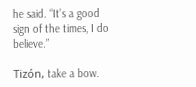he said. “It’s a good sign of the times, I do believe.”

Tizón, take a bow.